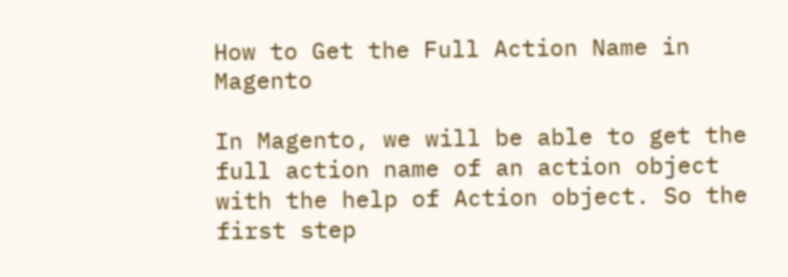How to Get the Full Action Name in Magento

In Magento, we will be able to get the full action name of an action object with the help of Action object. So the first step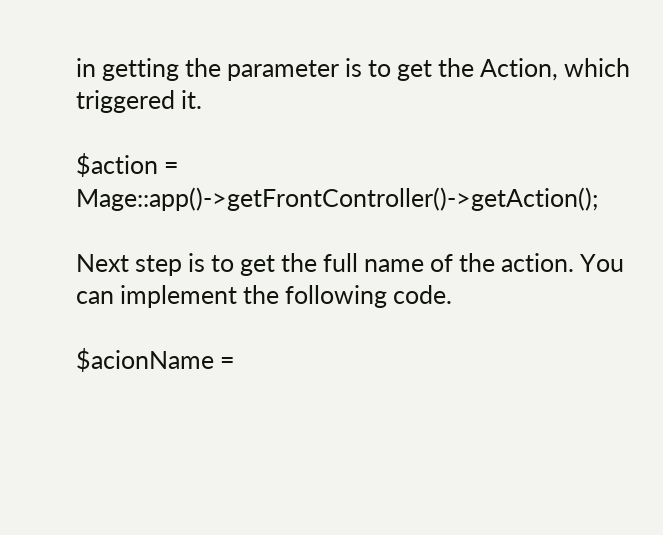in getting the parameter is to get the Action, which triggered it.

$action = Mage::app()->getFrontController()->getAction();

Next step is to get the full name of the action. You can implement the following code.

$acionName =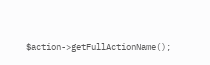$action->getFullActionName();